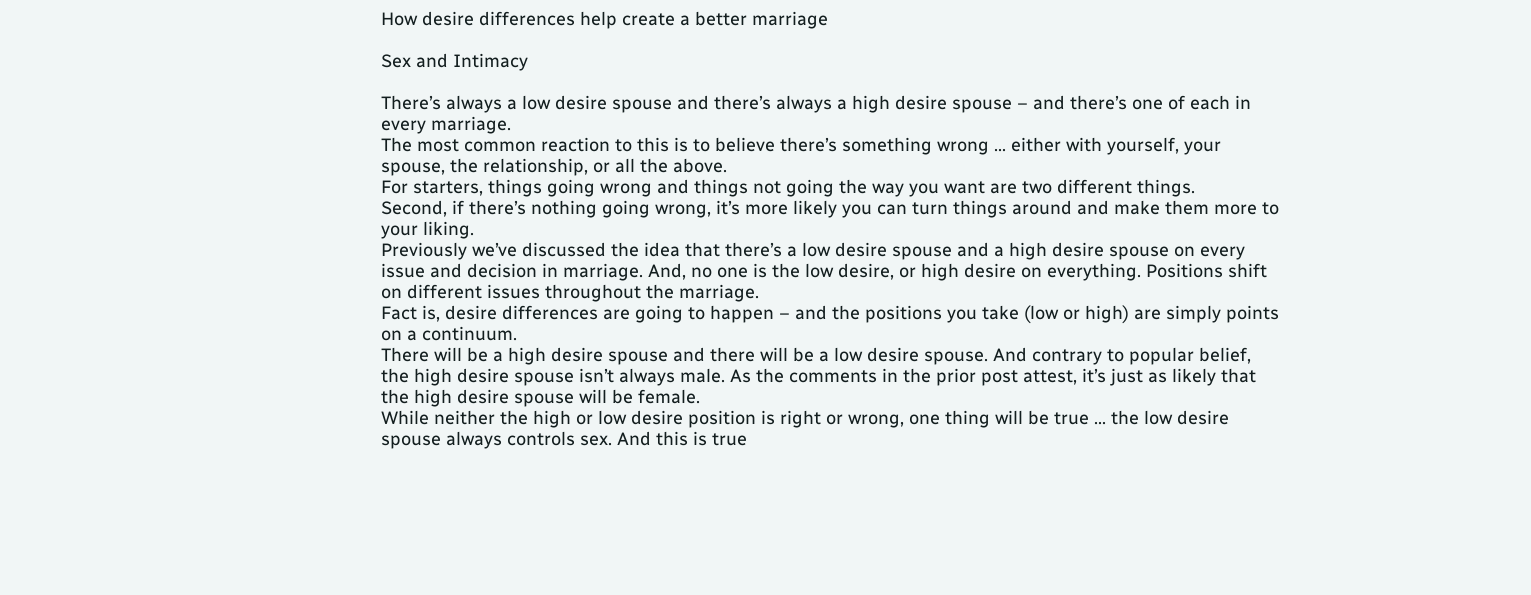How desire differences help create a better marriage

Sex and Intimacy

There’s always a low desire spouse and there’s always a high desire spouse – and there’s one of each in every marriage.
The most common reaction to this is to believe there’s something wrong … either with yourself, your spouse, the relationship, or all the above.
For starters, things going wrong and things not going the way you want are two different things.
Second, if there’s nothing going wrong, it’s more likely you can turn things around and make them more to your liking.
Previously we’ve discussed the idea that there’s a low desire spouse and a high desire spouse on every issue and decision in marriage. And, no one is the low desire, or high desire on everything. Positions shift on different issues throughout the marriage.
Fact is, desire differences are going to happen – and the positions you take (low or high) are simply points on a continuum.
There will be a high desire spouse and there will be a low desire spouse. And contrary to popular belief, the high desire spouse isn’t always male. As the comments in the prior post attest, it’s just as likely that the high desire spouse will be female.
While neither the high or low desire position is right or wrong, one thing will be true … the low desire spouse always controls sex. And this is true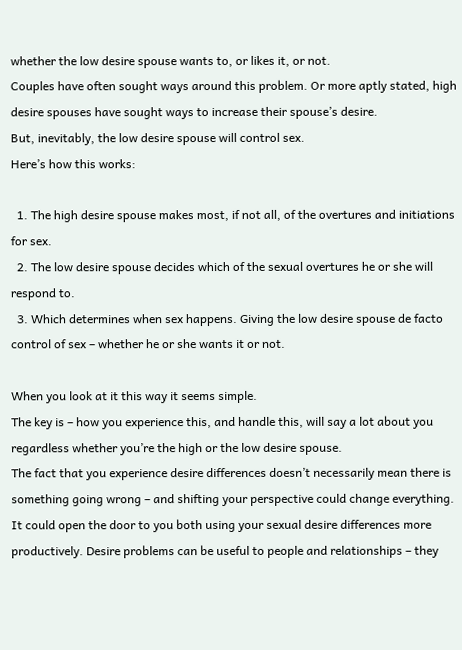whether the low desire spouse wants to, or likes it, or not.
Couples have often sought ways around this problem. Or more aptly stated, high desire spouses have sought ways to increase their spouse’s desire.
But, inevitably, the low desire spouse will control sex.
Here’s how this works:

  1. The high desire spouse makes most, if not all, of the overtures and initiations for sex.
  2. The low desire spouse decides which of the sexual overtures he or she will respond to.
  3. Which determines when sex happens. Giving the low desire spouse de facto control of sex – whether he or she wants it or not.

When you look at it this way it seems simple.
The key is – how you experience this, and handle this, will say a lot about you regardless whether you’re the high or the low desire spouse.
The fact that you experience desire differences doesn’t necessarily mean there is something going wrong – and shifting your perspective could change everything.
It could open the door to you both using your sexual desire differences more productively. Desire problems can be useful to people and relationships – they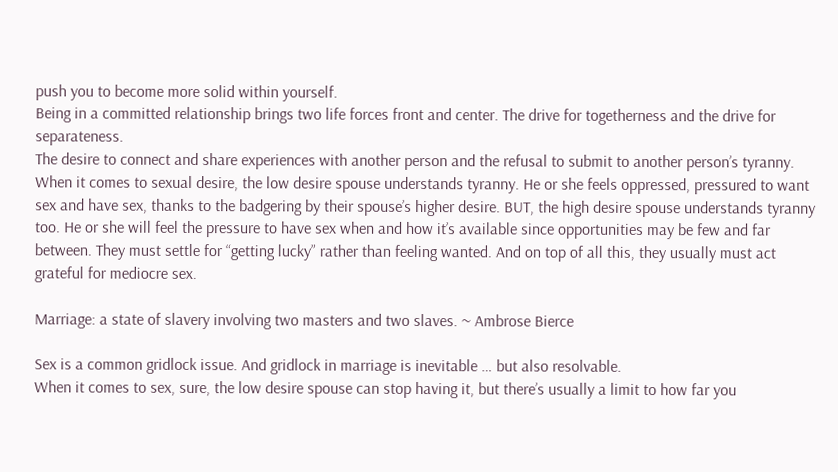push you to become more solid within yourself.
Being in a committed relationship brings two life forces front and center. The drive for togetherness and the drive for separateness.
The desire to connect and share experiences with another person and the refusal to submit to another person’s tyranny.
When it comes to sexual desire, the low desire spouse understands tyranny. He or she feels oppressed, pressured to want sex and have sex, thanks to the badgering by their spouse’s higher desire. BUT, the high desire spouse understands tyranny too. He or she will feel the pressure to have sex when and how it’s available since opportunities may be few and far between. They must settle for “getting lucky” rather than feeling wanted. And on top of all this, they usually must act grateful for mediocre sex.

Marriage: a state of slavery involving two masters and two slaves. ~ Ambrose Bierce

Sex is a common gridlock issue. And gridlock in marriage is inevitable … but also resolvable.
When it comes to sex, sure, the low desire spouse can stop having it, but there’s usually a limit to how far you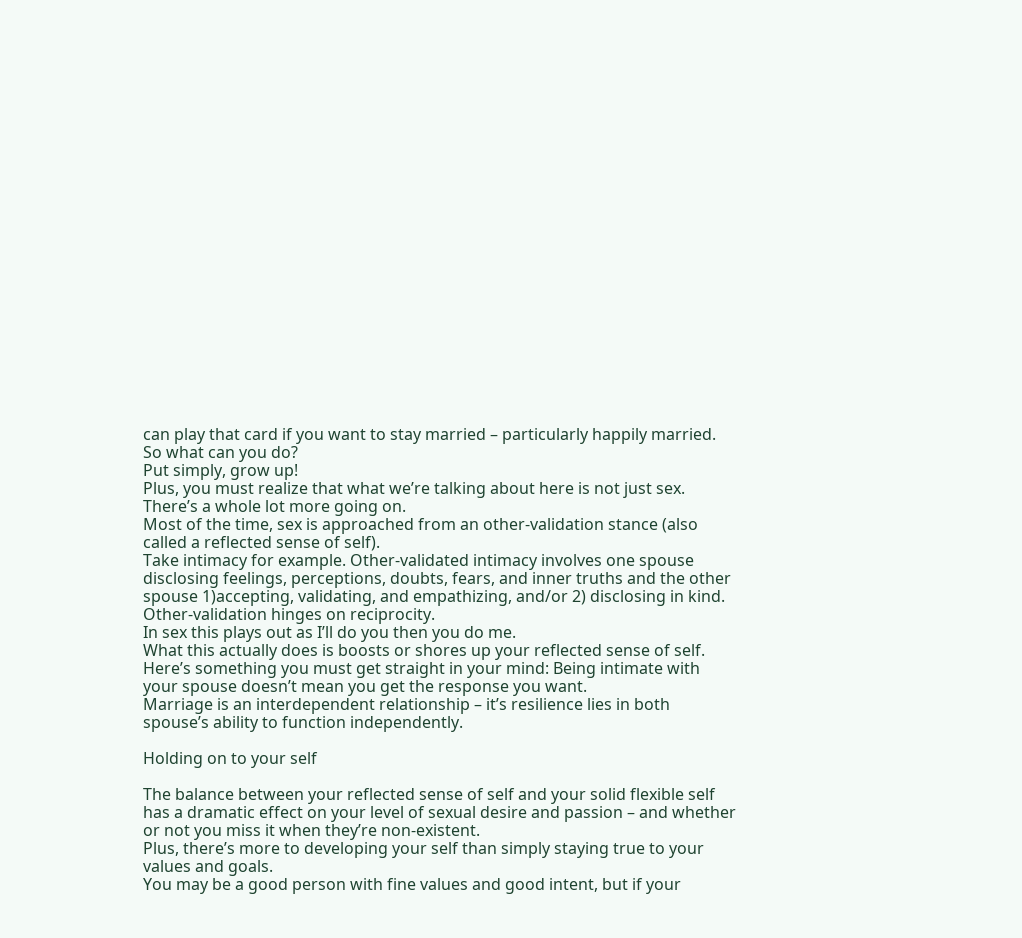can play that card if you want to stay married – particularly happily married.
So what can you do?
Put simply, grow up!
Plus, you must realize that what we’re talking about here is not just sex. There’s a whole lot more going on.
Most of the time, sex is approached from an other-validation stance (also called a reflected sense of self).
Take intimacy for example. Other-validated intimacy involves one spouse disclosing feelings, perceptions, doubts, fears, and inner truths and the other spouse 1)accepting, validating, and empathizing, and/or 2) disclosing in kind.
Other-validation hinges on reciprocity.
In sex this plays out as I’ll do you then you do me.
What this actually does is boosts or shores up your reflected sense of self.
Here’s something you must get straight in your mind: Being intimate with your spouse doesn’t mean you get the response you want.
Marriage is an interdependent relationship – it’s resilience lies in both spouse’s ability to function independently.

Holding on to your self

The balance between your reflected sense of self and your solid flexible self has a dramatic effect on your level of sexual desire and passion – and whether or not you miss it when they’re non-existent.
Plus, there’s more to developing your self than simply staying true to your values and goals.
You may be a good person with fine values and good intent, but if your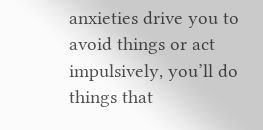anxieties drive you to avoid things or act impulsively, you’ll do things that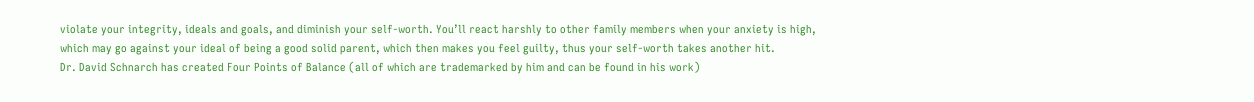violate your integrity, ideals and goals, and diminish your self-worth. You’ll react harshly to other family members when your anxiety is high, which may go against your ideal of being a good solid parent, which then makes you feel guilty, thus your self-worth takes another hit.
Dr. David Schnarch has created Four Points of Balance (all of which are trademarked by him and can be found in his work)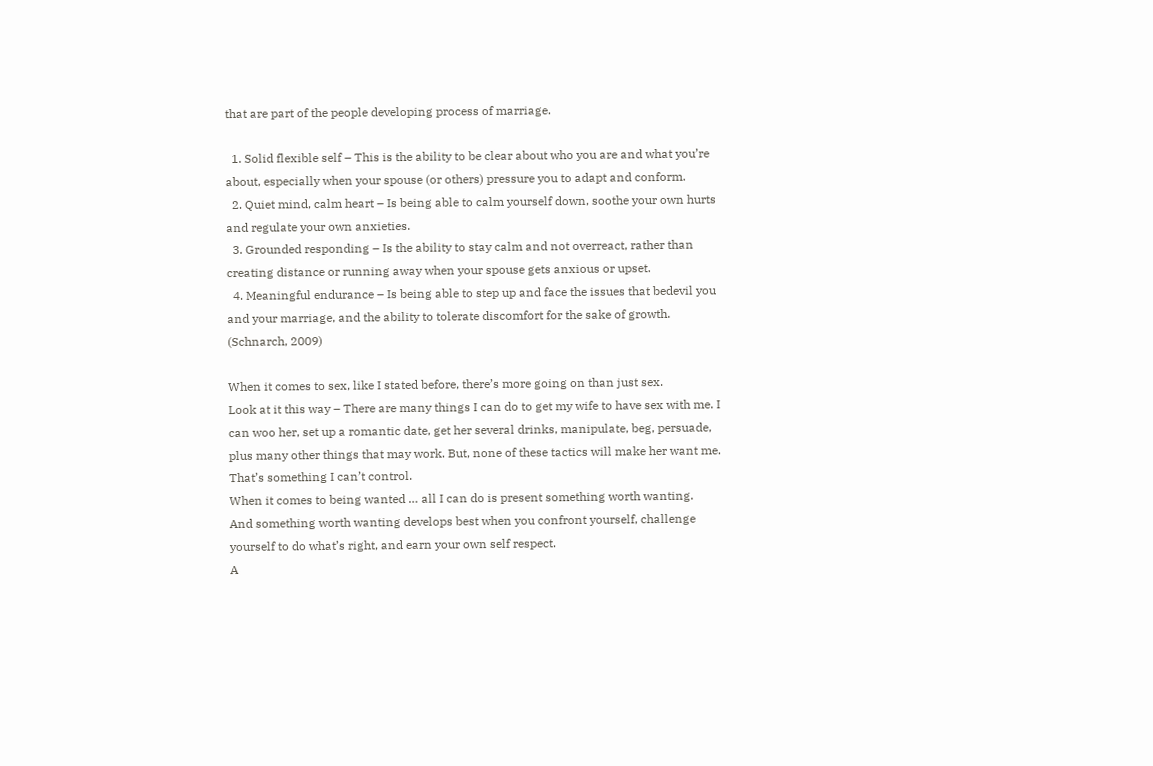that are part of the people developing process of marriage.

  1. Solid flexible self – This is the ability to be clear about who you are and what you’re about, especially when your spouse (or others) pressure you to adapt and conform.
  2. Quiet mind, calm heart – Is being able to calm yourself down, soothe your own hurts and regulate your own anxieties.
  3. Grounded responding – Is the ability to stay calm and not overreact, rather than creating distance or running away when your spouse gets anxious or upset.
  4. Meaningful endurance – Is being able to step up and face the issues that bedevil you and your marriage, and the ability to tolerate discomfort for the sake of growth. (Schnarch, 2009)

When it comes to sex, like I stated before, there’s more going on than just sex.
Look at it this way – There are many things I can do to get my wife to have sex with me. I can woo her, set up a romantic date, get her several drinks, manipulate, beg, persuade, plus many other things that may work. But, none of these tactics will make her want me.
That’s something I can’t control.
When it comes to being wanted … all I can do is present something worth wanting.
And something worth wanting develops best when you confront yourself, challenge yourself to do what’s right, and earn your own self respect.
A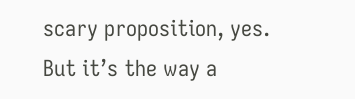scary proposition, yes. But it’s the way a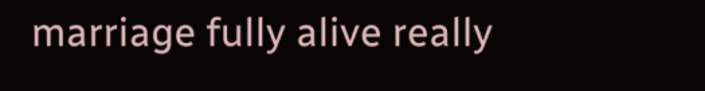marriage fully alive really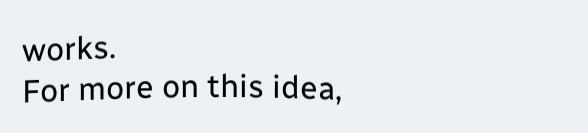works.
For more on this idea,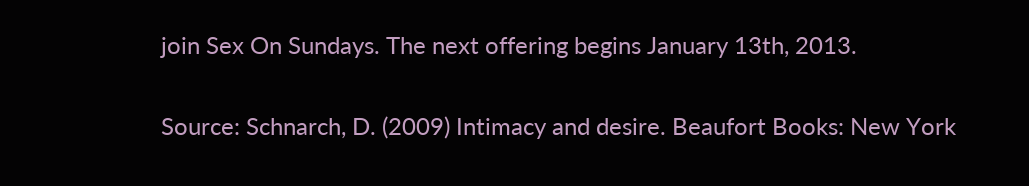join Sex On Sundays. The next offering begins January 13th, 2013.

Source: Schnarch, D. (2009) Intimacy and desire. Beaufort Books: New York